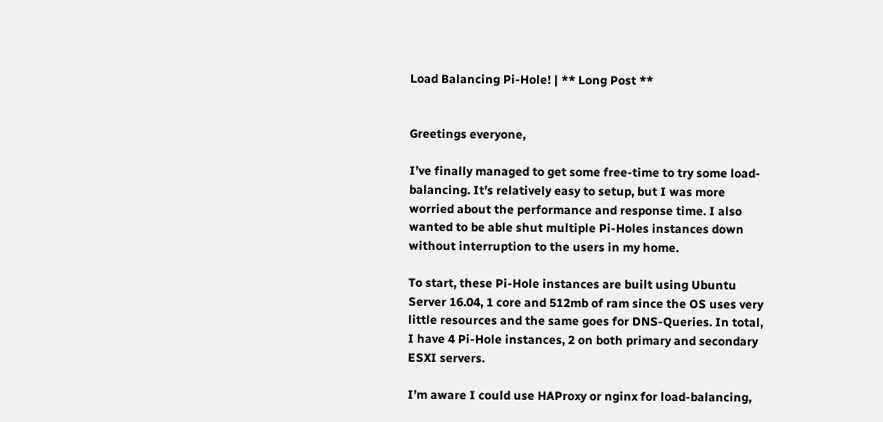Load Balancing Pi-Hole! | ** Long Post **


Greetings everyone,

I’ve finally managed to get some free-time to try some load-balancing. It’s relatively easy to setup, but I was more worried about the performance and response time. I also wanted to be able shut multiple Pi-Holes instances down without interruption to the users in my home.

To start, these Pi-Hole instances are built using Ubuntu Server 16.04, 1 core and 512mb of ram since the OS uses very little resources and the same goes for DNS-Queries. In total, I have 4 Pi-Hole instances, 2 on both primary and secondary ESXI servers.

I’m aware I could use HAProxy or nginx for load-balancing,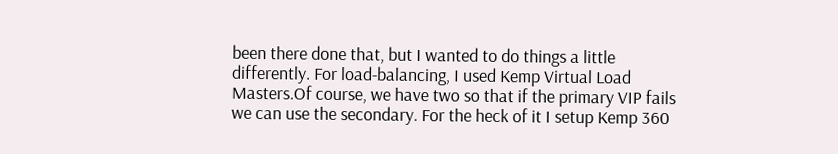been there done that, but I wanted to do things a little differently. For load-balancing, I used Kemp Virtual Load Masters.Of course, we have two so that if the primary VIP fails we can use the secondary. For the heck of it I setup Kemp 360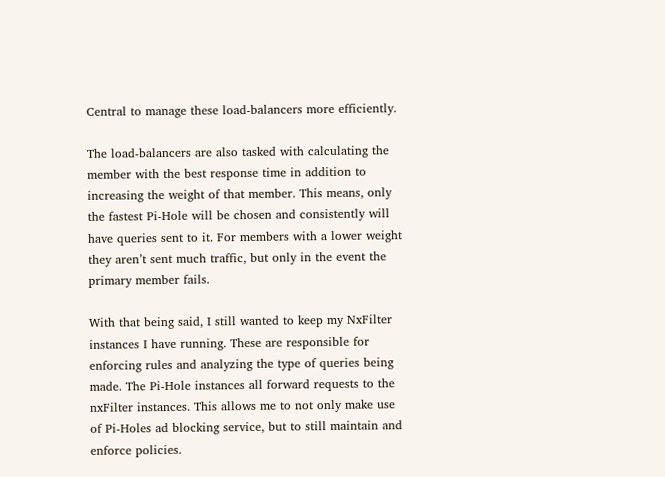Central to manage these load-balancers more efficiently.

The load-balancers are also tasked with calculating the member with the best response time in addition to increasing the weight of that member. This means, only the fastest Pi-Hole will be chosen and consistently will have queries sent to it. For members with a lower weight they aren’t sent much traffic, but only in the event the primary member fails.

With that being said, I still wanted to keep my NxFilter instances I have running. These are responsible for enforcing rules and analyzing the type of queries being made. The Pi-Hole instances all forward requests to the nxFilter instances. This allows me to not only make use of Pi-Holes ad blocking service, but to still maintain and enforce policies.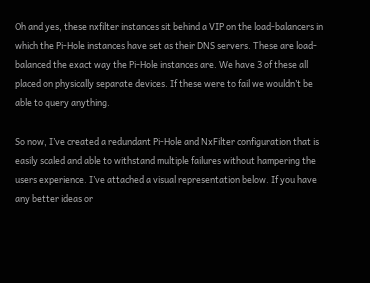Oh and yes, these nxfilter instances sit behind a VIP on the load-balancers in which the Pi-Hole instances have set as their DNS servers. These are load-balanced the exact way the Pi-Hole instances are. We have 3 of these all placed on physically separate devices. If these were to fail we wouldn’t be able to query anything.

So now, I’ve created a redundant Pi-Hole and NxFilter configuration that is easily scaled and able to withstand multiple failures without hampering the users experience. I’ve attached a visual representation below. If you have any better ideas or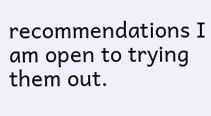recommendations I am open to trying them out.